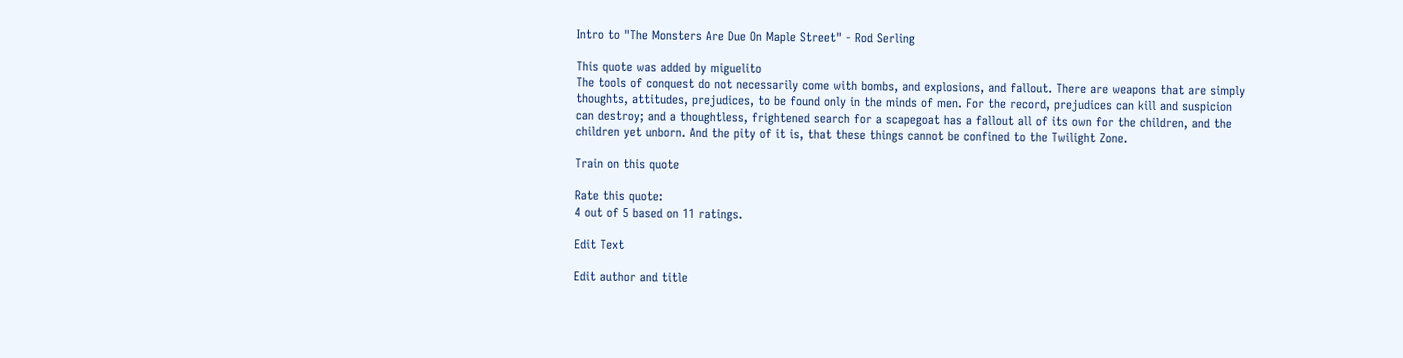Intro to "The Monsters Are Due On Maple Street" - Rod Serling

This quote was added by miguelito
The tools of conquest do not necessarily come with bombs, and explosions, and fallout. There are weapons that are simply thoughts, attitudes, prejudices, to be found only in the minds of men. For the record, prejudices can kill and suspicion can destroy; and a thoughtless, frightened search for a scapegoat has a fallout all of its own for the children, and the children yet unborn. And the pity of it is, that these things cannot be confined to the Twilight Zone.

Train on this quote

Rate this quote:
4 out of 5 based on 11 ratings.

Edit Text

Edit author and title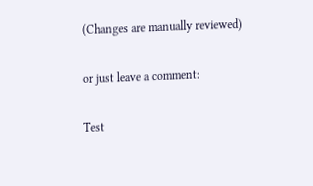(Changes are manually reviewed)

or just leave a comment:

Test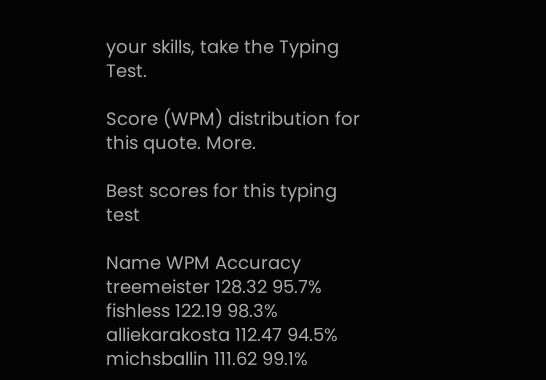your skills, take the Typing Test.

Score (WPM) distribution for this quote. More.

Best scores for this typing test

Name WPM Accuracy
treemeister 128.32 95.7%
fishless 122.19 98.3%
alliekarakosta 112.47 94.5%
michsballin 111.62 99.1%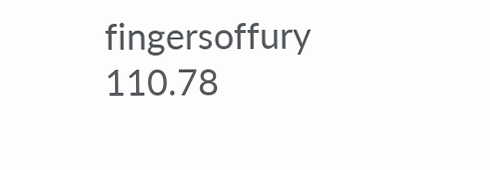fingersoffury 110.78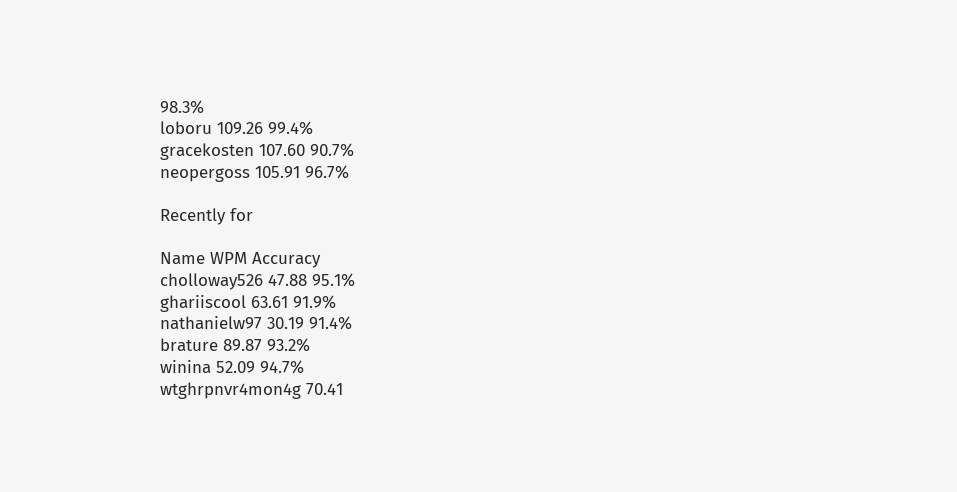98.3%
loboru 109.26 99.4%
gracekosten 107.60 90.7%
neopergoss 105.91 96.7%

Recently for

Name WPM Accuracy
cholloway526 47.88 95.1%
ghariiscool 63.61 91.9%
nathanielw97 30.19 91.4%
brature 89.87 93.2%
winina 52.09 94.7%
wtghrpnvr4mon4g 70.41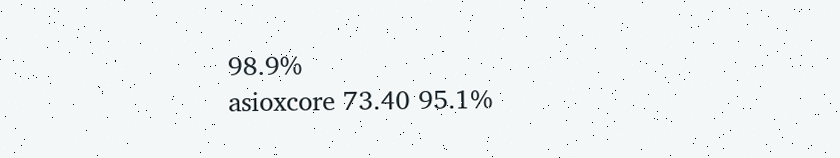98.9%
asioxcore 73.40 95.1%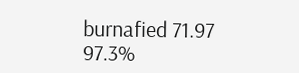burnafied 71.97 97.3%